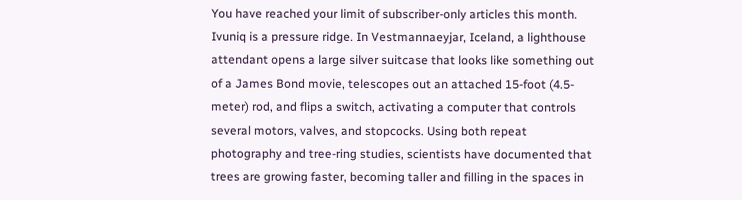You have reached your limit of subscriber-only articles this month. Ivuniq is a pressure ridge. In Vestmannaeyjar, Iceland, a lighthouse attendant opens a large silver suitcase that looks like something out of a James Bond movie, telescopes out an attached 15-foot (4.5-meter) rod, and flips a switch, activating a computer that controls several motors, valves, and stopcocks. Using both repeat photography and tree-ring studies, scientists have documented that trees are growing faster, becoming taller and filling in the spaces in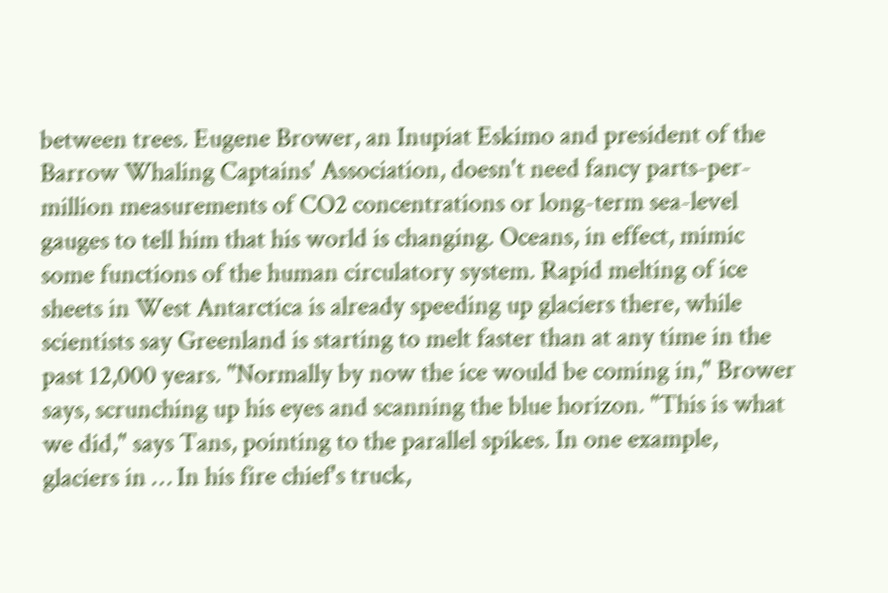between trees. Eugene Brower, an Inupiat Eskimo and president of the Barrow Whaling Captains' Association, doesn't need fancy parts-per-million measurements of CO2 concentrations or long-term sea-level gauges to tell him that his world is changing. Oceans, in effect, mimic some functions of the human circulatory system. Rapid melting of ice sheets in West Antarctica is already speeding up glaciers there, while scientists say Greenland is starting to melt faster than at any time in the past 12,000 years. "Normally by now the ice would be coming in," Brower says, scrunching up his eyes and scanning the blue horizon. "This is what we did," says Tans, pointing to the parallel spikes. In one example, glaciers in … In his fire chief's truck,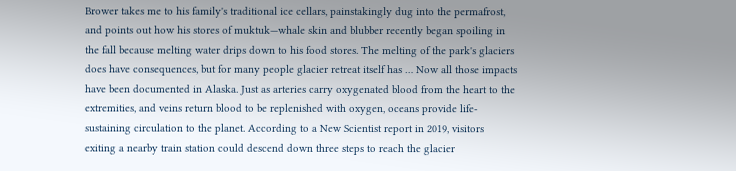Brower takes me to his family's traditional ice cellars, painstakingly dug into the permafrost, and points out how his stores of muktuk—whale skin and blubber recently began spoiling in the fall because melting water drips down to his food stores. The melting of the park's glaciers does have consequences, but for many people glacier retreat itself has … Now all those impacts have been documented in Alaska. Just as arteries carry oxygenated blood from the heart to the extremities, and veins return blood to be replenished with oxygen, oceans provide life-sustaining circulation to the planet. According to a New Scientist report in 2019, visitors exiting a nearby train station could descend down three steps to reach the glacier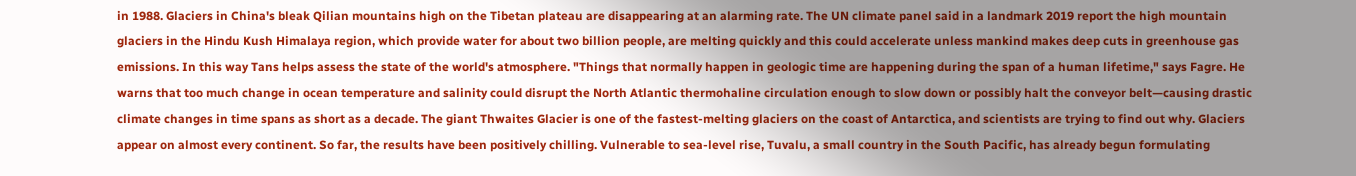in 1988. Glaciers in China's bleak Qilian mountains high on the Tibetan plateau are disappearing at an alarming rate. The UN climate panel said in a landmark 2019 report the high mountain glaciers in the Hindu Kush Himalaya region, which provide water for about two billion people, are melting quickly and this could accelerate unless mankind makes deep cuts in greenhouse gas emissions. In this way Tans helps assess the state of the world's atmosphere. "Things that normally happen in geologic time are happening during the span of a human lifetime," says Fagre. He warns that too much change in ocean temperature and salinity could disrupt the North Atlantic thermohaline circulation enough to slow down or possibly halt the conveyor belt—causing drastic climate changes in time spans as short as a decade. The giant Thwaites Glacier is one of the fastest-melting glaciers on the coast of Antarctica, and scientists are trying to find out why. Glaciers appear on almost every continent. So far, the results have been positively chilling. Vulnerable to sea-level rise, Tuvalu, a small country in the South Pacific, has already begun formulating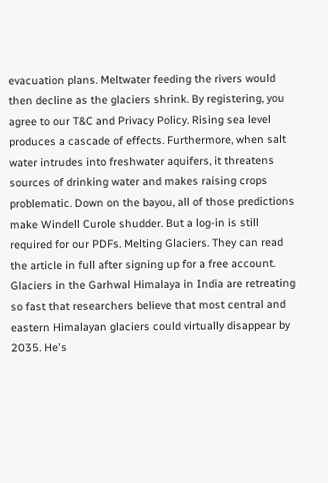evacuation plans. Meltwater feeding the rivers would then decline as the glaciers shrink. By registering, you agree to our T&C and Privacy Policy. Rising sea level produces a cascade of effects. Furthermore, when salt water intrudes into freshwater aquifers, it threatens sources of drinking water and makes raising crops problematic. Down on the bayou, all of those predictions make Windell Curole shudder. But a log-in is still required for our PDFs. Melting Glaciers. They can read the article in full after signing up for a free account. Glaciers in the Garhwal Himalaya in India are retreating so fast that researchers believe that most central and eastern Himalayan glaciers could virtually disappear by 2035. He's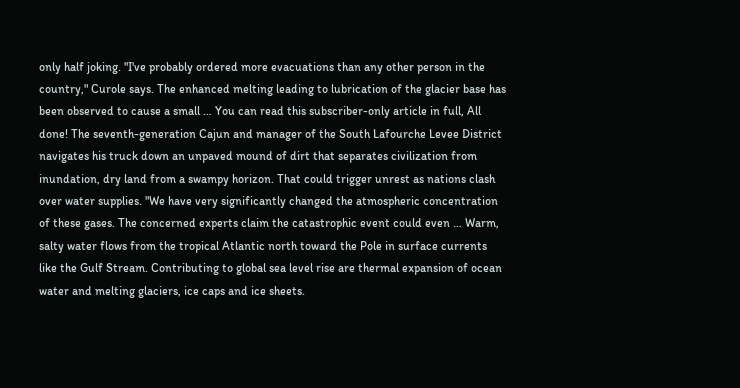only half joking. "I've probably ordered more evacuations than any other person in the country," Curole says. The enhanced melting leading to lubrication of the glacier base has been observed to cause a small … You can read this subscriber-only article in full, All done! The seventh-generation Cajun and manager of the South Lafourche Levee District navigates his truck down an unpaved mound of dirt that separates civilization from inundation, dry land from a swampy horizon. That could trigger unrest as nations clash over water supplies. "We have very significantly changed the atmospheric concentration of these gases. The concerned experts claim the catastrophic event could even … Warm, salty water flows from the tropical Atlantic north toward the Pole in surface currents like the Gulf Stream. Contributing to global sea level rise are thermal expansion of ocean water and melting glaciers, ice caps and ice sheets.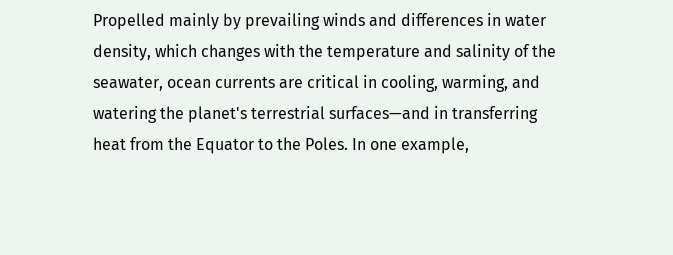Propelled mainly by prevailing winds and differences in water density, which changes with the temperature and salinity of the seawater, ocean currents are critical in cooling, warming, and watering the planet's terrestrial surfaces—and in transferring heat from the Equator to the Poles. In one example,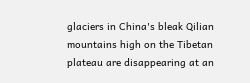glaciers in China's bleak Qilian mountains high on the Tibetan plateau are disappearing at an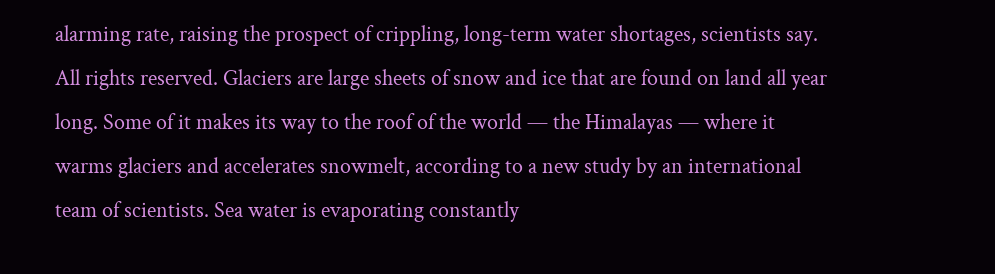alarming rate, raising the prospect of crippling, long-term water shortages, scientists say. All rights reserved. Glaciers are large sheets of snow and ice that are found on land all year long. Some of it makes its way to the roof of the world — the Himalayas — where it warms glaciers and accelerates snowmelt, according to a new study by an international team of scientists. Sea water is evaporating constantly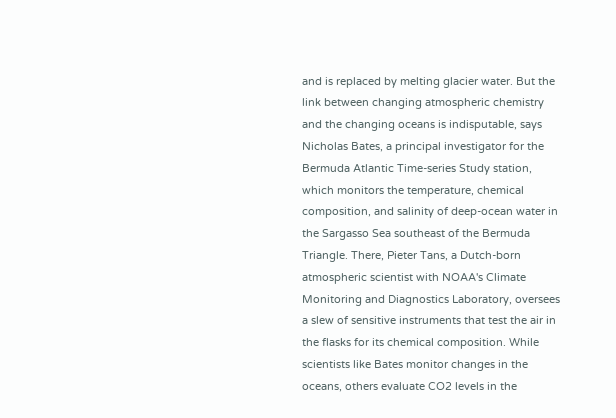and is replaced by melting glacier water. But the link between changing atmospheric chemistry and the changing oceans is indisputable, says Nicholas Bates, a principal investigator for the Bermuda Atlantic Time-series Study station, which monitors the temperature, chemical composition, and salinity of deep-ocean water in the Sargasso Sea southeast of the Bermuda Triangle. There, Pieter Tans, a Dutch-born atmospheric scientist with NOAA's Climate Monitoring and Diagnostics Laboratory, oversees a slew of sensitive instruments that test the air in the flasks for its chemical composition. While scientists like Bates monitor changes in the oceans, others evaluate CO2 levels in the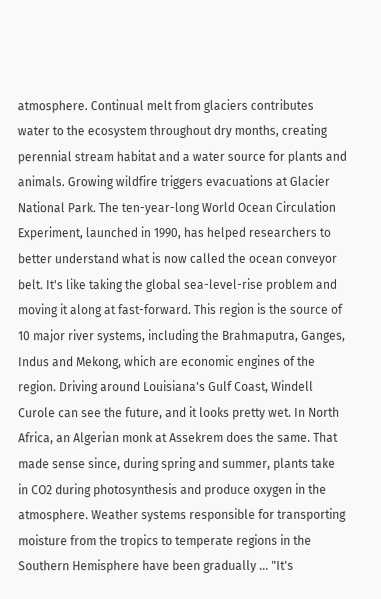atmosphere. Continual melt from glaciers contributes water to the ecosystem throughout dry months, creating perennial stream habitat and a water source for plants and animals. Growing wildfire triggers evacuations at Glacier National Park. The ten-year-long World Ocean Circulation Experiment, launched in 1990, has helped researchers to better understand what is now called the ocean conveyor belt. It's like taking the global sea-level-rise problem and moving it along at fast-forward. This region is the source of 10 major river systems, including the Brahmaputra, Ganges, Indus and Mekong, which are economic engines of the region. Driving around Louisiana's Gulf Coast, Windell Curole can see the future, and it looks pretty wet. In North Africa, an Algerian monk at Assekrem does the same. That made sense since, during spring and summer, plants take in CO2 during photosynthesis and produce oxygen in the atmosphere. Weather systems responsible for transporting moisture from the tropics to temperate regions in the Southern Hemisphere have been gradually … "It's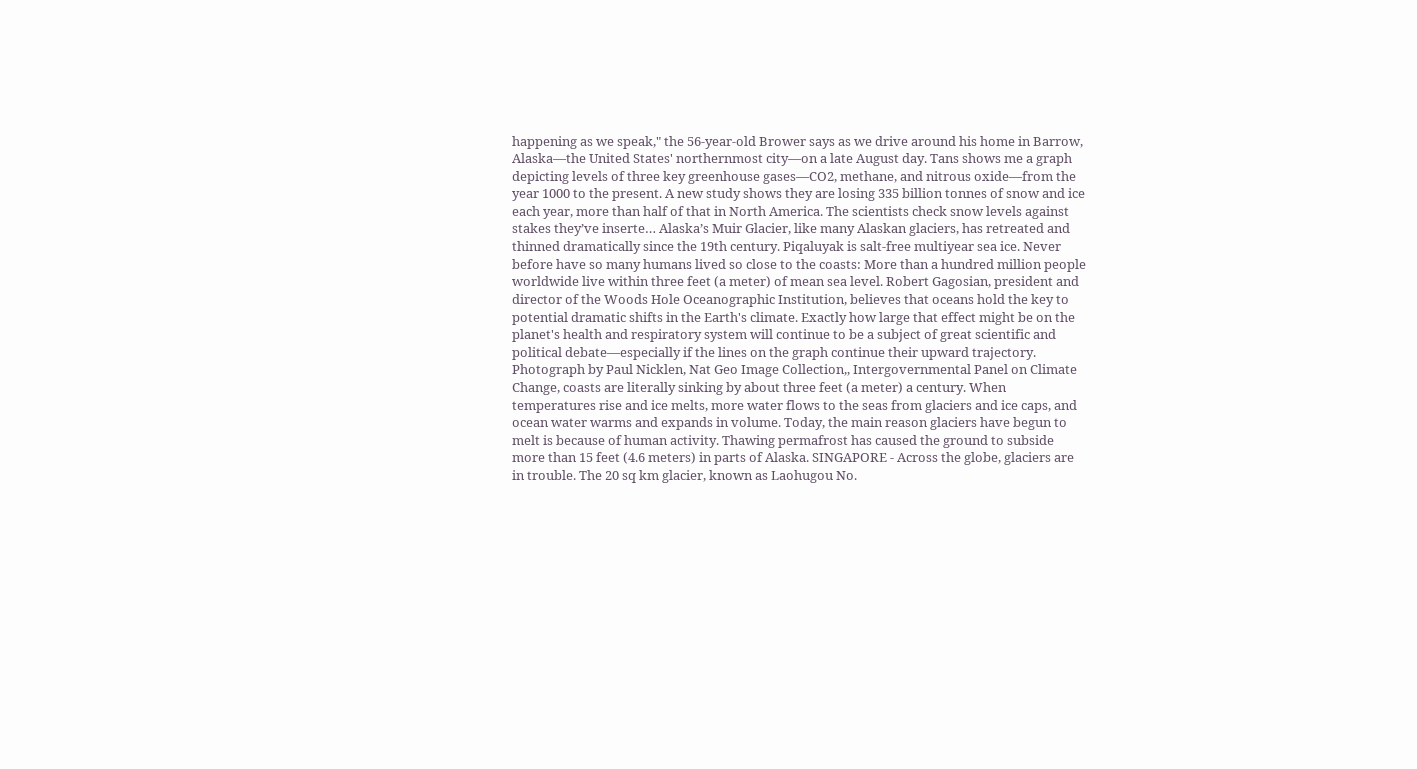happening as we speak," the 56-year-old Brower says as we drive around his home in Barrow, Alaska—the United States' northernmost city—on a late August day. Tans shows me a graph depicting levels of three key greenhouse gases—CO2, methane, and nitrous oxide—from the year 1000 to the present. A new study shows they are losing 335 billion tonnes of snow and ice each year, more than half of that in North America. The scientists check snow levels against stakes they’ve inserte… Alaska’s Muir Glacier, like many Alaskan glaciers, has retreated and thinned dramatically since the 19th century. Piqaluyak is salt-free multiyear sea ice. Never before have so many humans lived so close to the coasts: More than a hundred million people worldwide live within three feet (a meter) of mean sea level. Robert Gagosian, president and director of the Woods Hole Oceanographic Institution, believes that oceans hold the key to potential dramatic shifts in the Earth's climate. Exactly how large that effect might be on the planet's health and respiratory system will continue to be a subject of great scientific and political debate—especially if the lines on the graph continue their upward trajectory. Photograph by Paul Nicklen, Nat Geo Image Collection,, Intergovernmental Panel on Climate Change, coasts are literally sinking by about three feet (a meter) a century. When temperatures rise and ice melts, more water flows to the seas from glaciers and ice caps, and ocean water warms and expands in volume. Today, the main reason glaciers have begun to melt is because of human activity. Thawing permafrost has caused the ground to subside more than 15 feet (4.6 meters) in parts of Alaska. SINGAPORE - Across the globe, glaciers are in trouble. The 20 sq km glacier, known as Laohugou No.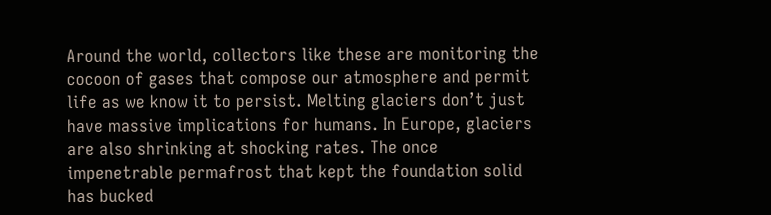Around the world, collectors like these are monitoring the cocoon of gases that compose our atmosphere and permit life as we know it to persist. Melting glaciers don’t just have massive implications for humans. In Europe, glaciers are also shrinking at shocking rates. The once impenetrable permafrost that kept the foundation solid has bucked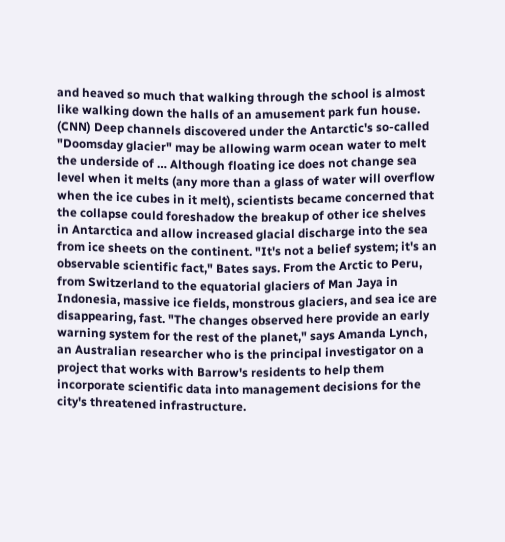and heaved so much that walking through the school is almost like walking down the halls of an amusement park fun house. (CNN) Deep channels discovered under the Antarctic's so-called "Doomsday glacier" may be allowing warm ocean water to melt the underside of … Although floating ice does not change sea level when it melts (any more than a glass of water will overflow when the ice cubes in it melt), scientists became concerned that the collapse could foreshadow the breakup of other ice shelves in Antarctica and allow increased glacial discharge into the sea from ice sheets on the continent. "It's not a belief system; it's an observable scientific fact," Bates says. From the Arctic to Peru, from Switzerland to the equatorial glaciers of Man Jaya in Indonesia, massive ice fields, monstrous glaciers, and sea ice are disappearing, fast. "The changes observed here provide an early warning system for the rest of the planet," says Amanda Lynch, an Australian researcher who is the principal investigator on a project that works with Barrow's residents to help them incorporate scientific data into management decisions for the city's threatened infrastructure.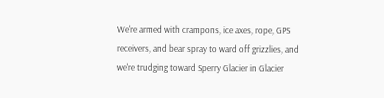We're armed with crampons, ice axes, rope, GPS receivers, and bear spray to ward off grizzlies, and we're trudging toward Sperry Glacier in Glacier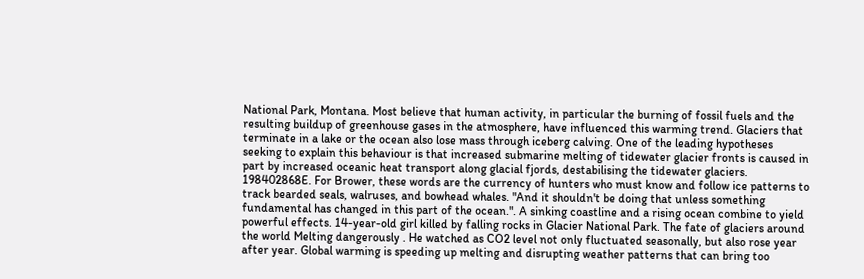National Park, Montana. Most believe that human activity, in particular the burning of fossil fuels and the resulting buildup of greenhouse gases in the atmosphere, have influenced this warming trend. Glaciers that terminate in a lake or the ocean also lose mass through iceberg calving. One of the leading hypotheses seeking to explain this behaviour is that increased submarine melting of tidewater glacier fronts is caused in part by increased oceanic heat transport along glacial fjords, destabilising the tidewater glaciers. 198402868E. For Brower, these words are the currency of hunters who must know and follow ice patterns to track bearded seals, walruses, and bowhead whales. "And it shouldn't be doing that unless something fundamental has changed in this part of the ocean.". A sinking coastline and a rising ocean combine to yield powerful effects. 14-year-old girl killed by falling rocks in Glacier National Park. The fate of glaciers around the world Melting dangerously . He watched as CO2 level not only fluctuated seasonally, but also rose year after year. Global warming is speeding up melting and disrupting weather patterns that can bring too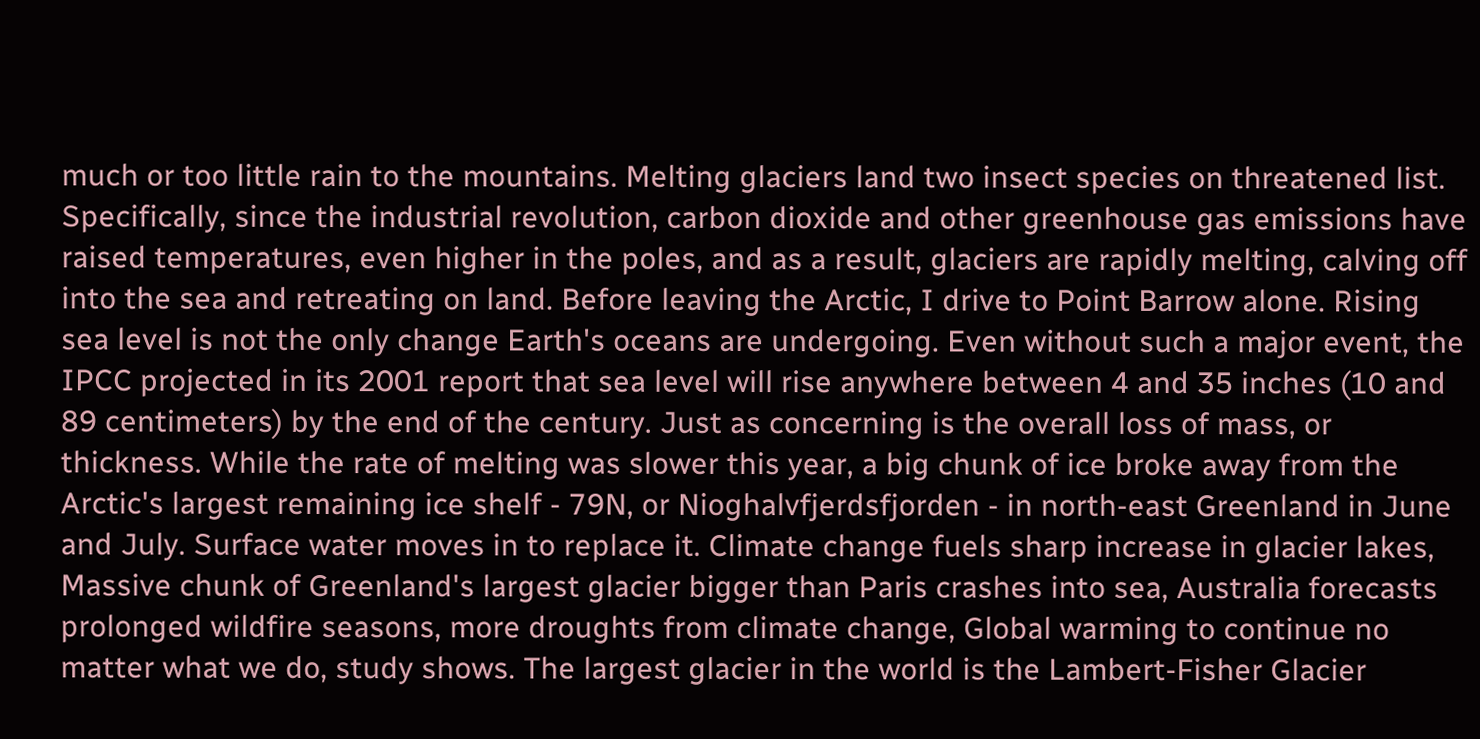much or too little rain to the mountains. Melting glaciers land two insect species on threatened list. Specifically, since the industrial revolution, carbon dioxide and other greenhouse gas emissions have raised temperatures, even higher in the poles, and as a result, glaciers are rapidly melting, calving off into the sea and retreating on land. Before leaving the Arctic, I drive to Point Barrow alone. Rising sea level is not the only change Earth's oceans are undergoing. Even without such a major event, the IPCC projected in its 2001 report that sea level will rise anywhere between 4 and 35 inches (10 and 89 centimeters) by the end of the century. Just as concerning is the overall loss of mass, or thickness. While the rate of melting was slower this year, a big chunk of ice broke away from the Arctic's largest remaining ice shelf - 79N, or Nioghalvfjerdsfjorden - in north-east Greenland in June and July. Surface water moves in to replace it. Climate change fuels sharp increase in glacier lakes, Massive chunk of Greenland's largest glacier bigger than Paris crashes into sea, Australia forecasts prolonged wildfire seasons, more droughts from climate change, Global warming to continue no matter what we do, study shows. The largest glacier in the world is the Lambert-Fisher Glacier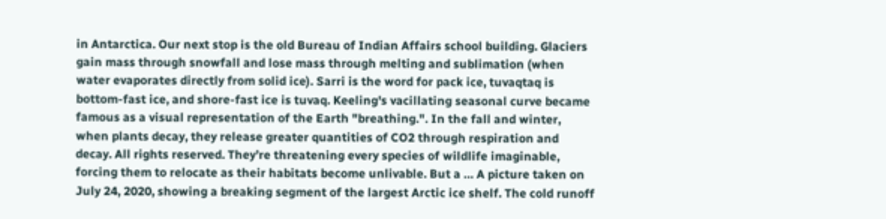in Antarctica. Our next stop is the old Bureau of Indian Affairs school building. Glaciers gain mass through snowfall and lose mass through melting and sublimation (when water evaporates directly from solid ice). Sarri is the word for pack ice, tuvaqtaq is bottom-fast ice, and shore-fast ice is tuvaq. Keeling's vacillating seasonal curve became famous as a visual representation of the Earth "breathing.". In the fall and winter, when plants decay, they release greater quantities of CO2 through respiration and decay. All rights reserved. They’re threatening every species of wildlife imaginable, forcing them to relocate as their habitats become unlivable. But a … A picture taken on July 24, 2020, showing a breaking segment of the largest Arctic ice shelf. The cold runoff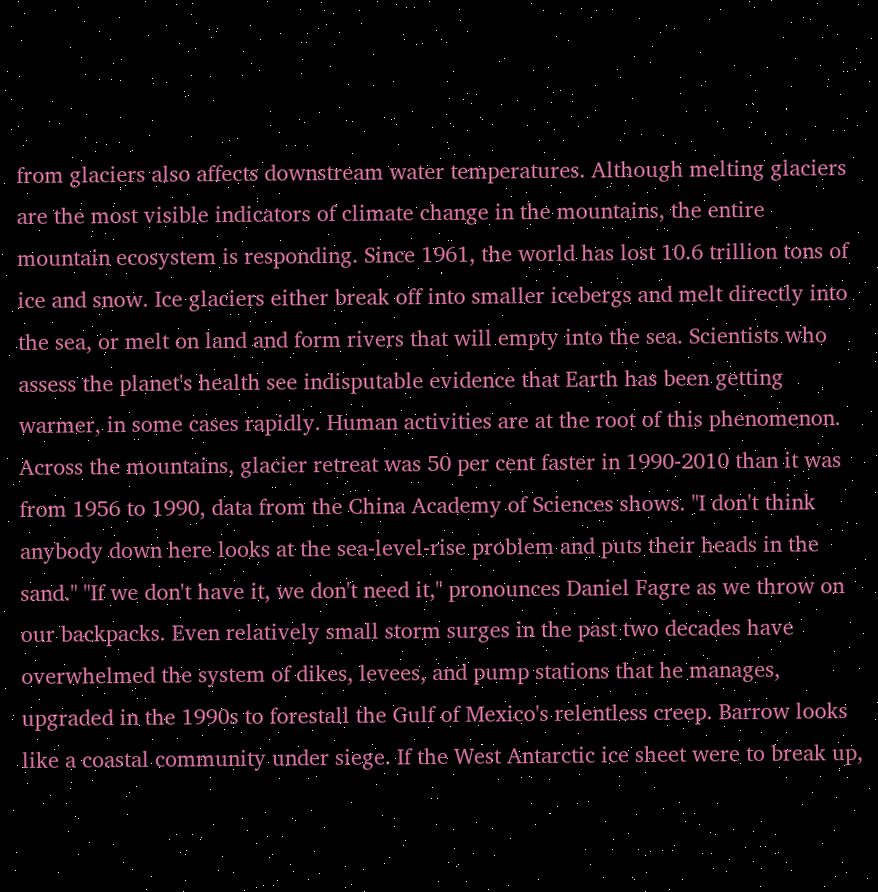from glaciers also affects downstream water temperatures. Although melting glaciers are the most visible indicators of climate change in the mountains, the entire mountain ecosystem is responding. Since 1961, the world has lost 10.6 trillion tons of ice and snow. Ice glaciers either break off into smaller icebergs and melt directly into the sea, or melt on land and form rivers that will empty into the sea. Scientists who assess the planet's health see indisputable evidence that Earth has been getting warmer, in some cases rapidly. Human activities are at the root of this phenomenon. Across the mountains, glacier retreat was 50 per cent faster in 1990-2010 than it was from 1956 to 1990, data from the China Academy of Sciences shows. "I don't think anybody down here looks at the sea-level-rise problem and puts their heads in the sand." "If we don't have it, we don't need it," pronounces Daniel Fagre as we throw on our backpacks. Even relatively small storm surges in the past two decades have overwhelmed the system of dikes, levees, and pump stations that he manages, upgraded in the 1990s to forestall the Gulf of Mexico's relentless creep. Barrow looks like a coastal community under siege. If the West Antarctic ice sheet were to break up,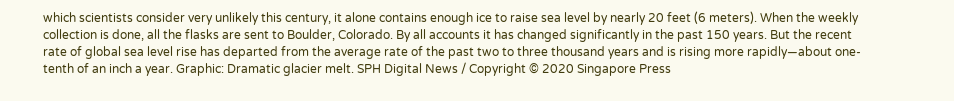which scientists consider very unlikely this century, it alone contains enough ice to raise sea level by nearly 20 feet (6 meters). When the weekly collection is done, all the flasks are sent to Boulder, Colorado. By all accounts it has changed significantly in the past 150 years. But the recent rate of global sea level rise has departed from the average rate of the past two to three thousand years and is rising more rapidly—about one-tenth of an inch a year. Graphic: Dramatic glacier melt. SPH Digital News / Copyright © 2020 Singapore Press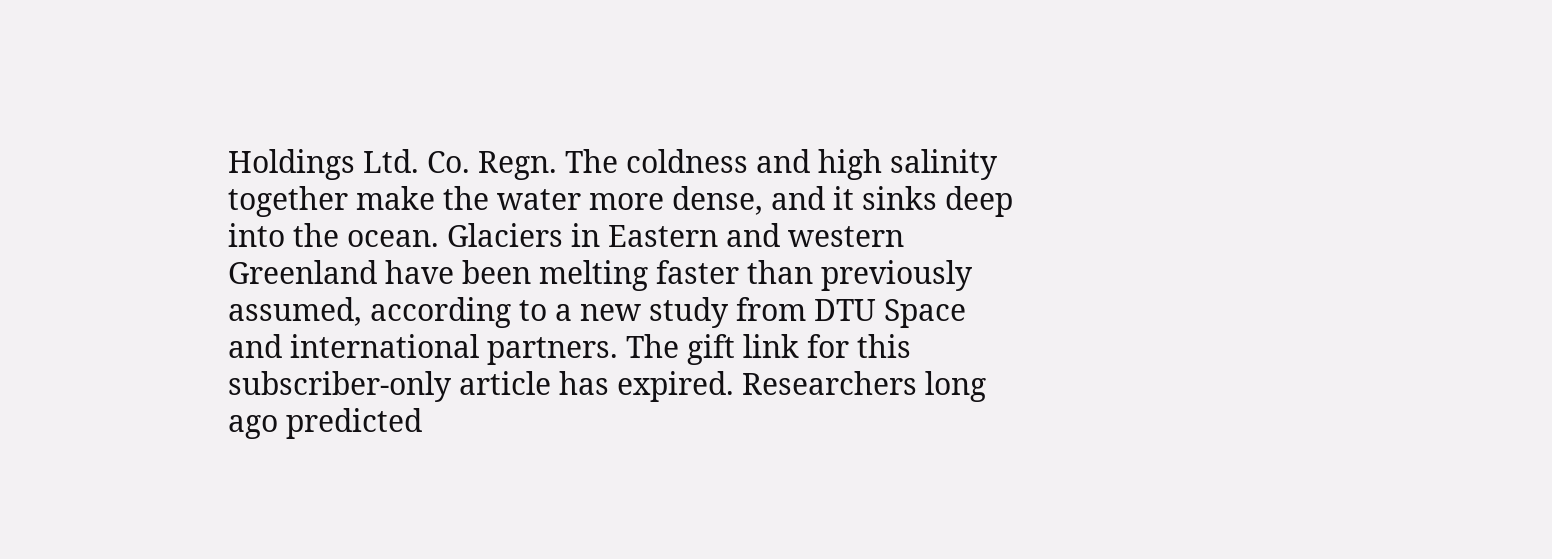Holdings Ltd. Co. Regn. The coldness and high salinity together make the water more dense, and it sinks deep into the ocean. Glaciers in Eastern and western Greenland have been melting faster than previously assumed, according to a new study from DTU Space and international partners. The gift link for this subscriber-only article has expired. Researchers long ago predicted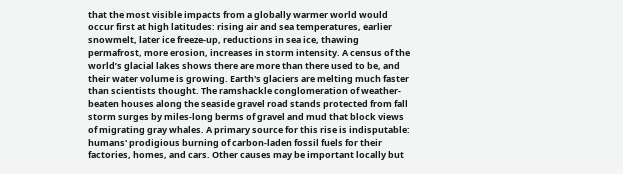that the most visible impacts from a globally warmer world would occur first at high latitudes: rising air and sea temperatures, earlier snowmelt, later ice freeze-up, reductions in sea ice, thawing permafrost, more erosion, increases in storm intensity. A census of the world’s glacial lakes shows there are more than there used to be, and their water volume is growing. Earth's glaciers are melting much faster than scientists thought. The ramshackle conglomeration of weather-beaten houses along the seaside gravel road stands protected from fall storm surges by miles-long berms of gravel and mud that block views of migrating gray whales. A primary source for this rise is indisputable: humans' prodigious burning of carbon-laden fossil fuels for their factories, homes, and cars. Other causes may be important locally but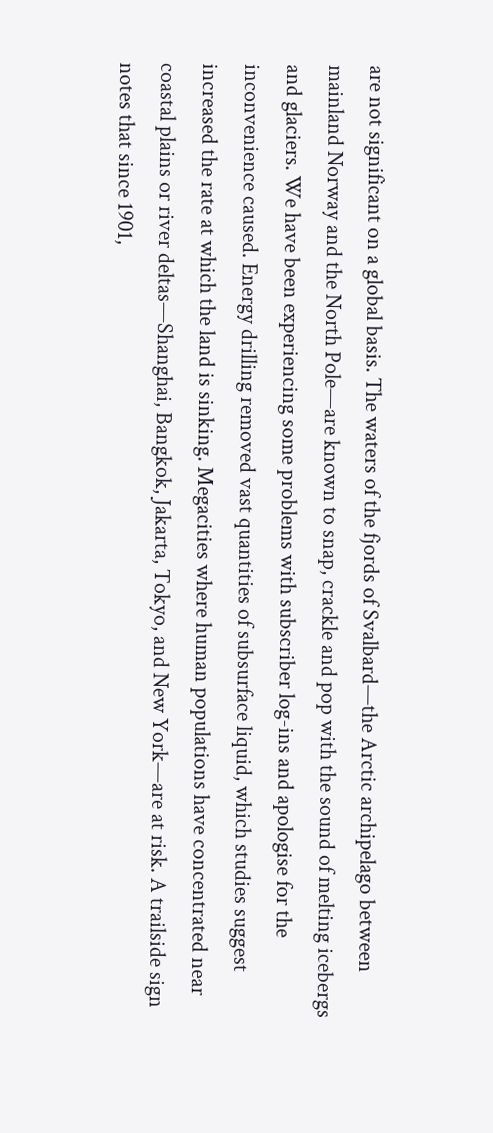are not significant on a global basis. The waters of the fjords of Svalbard—the Arctic archipelago between mainland Norway and the North Pole—are known to snap, crackle and pop with the sound of melting icebergs and glaciers. We have been experiencing some problems with subscriber log-ins and apologise for the inconvenience caused. Energy drilling removed vast quantities of subsurface liquid, which studies suggest increased the rate at which the land is sinking. Megacities where human populations have concentrated near coastal plains or river deltas—Shanghai, Bangkok, Jakarta, Tokyo, and New York—are at risk. A trailside sign notes that since 1901,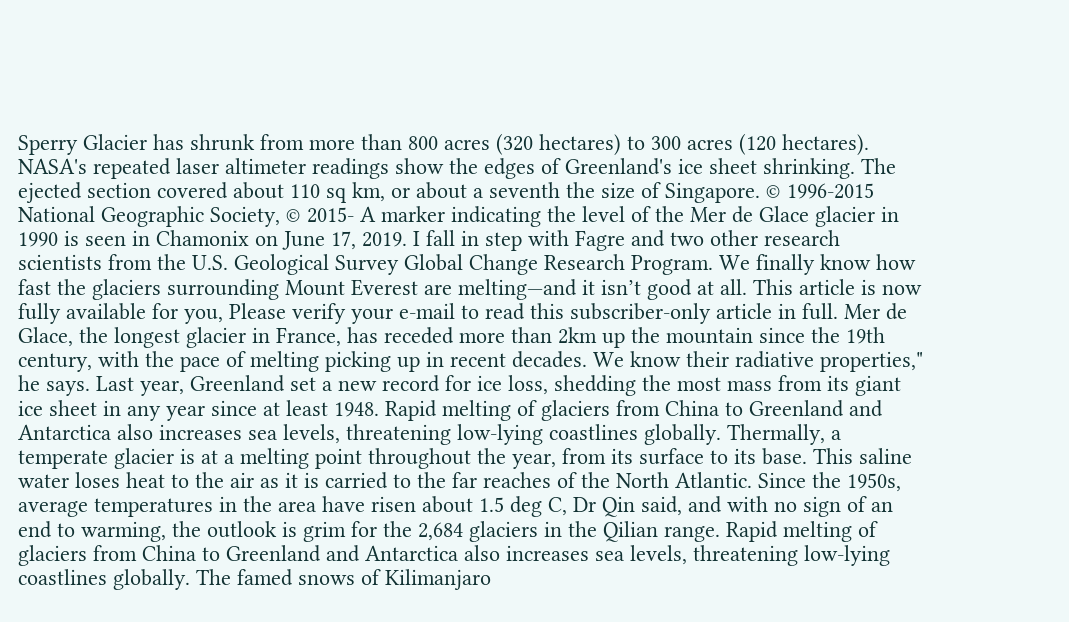Sperry Glacier has shrunk from more than 800 acres (320 hectares) to 300 acres (120 hectares). NASA's repeated laser altimeter readings show the edges of Greenland's ice sheet shrinking. The ejected section covered about 110 sq km, or about a seventh the size of Singapore. © 1996-2015 National Geographic Society, © 2015- A marker indicating the level of the Mer de Glace glacier in 1990 is seen in Chamonix on June 17, 2019. I fall in step with Fagre and two other research scientists from the U.S. Geological Survey Global Change Research Program. We finally know how fast the glaciers surrounding Mount Everest are melting—and it isn’t good at all. This article is now fully available for you, Please verify your e-mail to read this subscriber-only article in full. Mer de Glace, the longest glacier in France, has receded more than 2km up the mountain since the 19th century, with the pace of melting picking up in recent decades. We know their radiative properties," he says. Last year, Greenland set a new record for ice loss, shedding the most mass from its giant ice sheet in any year since at least 1948. Rapid melting of glaciers from China to Greenland and Antarctica also increases sea levels, threatening low-lying coastlines globally. Thermally, a temperate glacier is at a melting point throughout the year, from its surface to its base. This saline water loses heat to the air as it is carried to the far reaches of the North Atlantic. Since the 1950s, average temperatures in the area have risen about 1.5 deg C, Dr Qin said, and with no sign of an end to warming, the outlook is grim for the 2,684 glaciers in the Qilian range. Rapid melting of glaciers from China to Greenland and Antarctica also increases sea levels, threatening low-lying coastlines globally. The famed snows of Kilimanjaro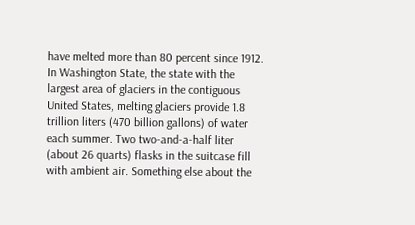have melted more than 80 percent since 1912. In Washington State, the state with the largest area of glaciers in the contiguous United States, melting glaciers provide 1.8 trillion liters (470 billion gallons) of water each summer. Two two-and-a-half liter (about 26 quarts) flasks in the suitcase fill with ambient air. Something else about the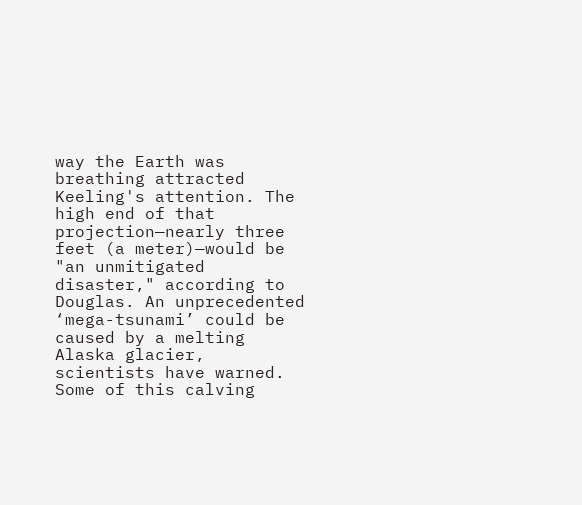way the Earth was breathing attracted Keeling's attention. The high end of that projection—nearly three feet (a meter)—would be "an unmitigated disaster," according to Douglas. An unprecedented ‘mega-tsunami’ could be caused by a melting Alaska glacier, scientists have warned. Some of this calving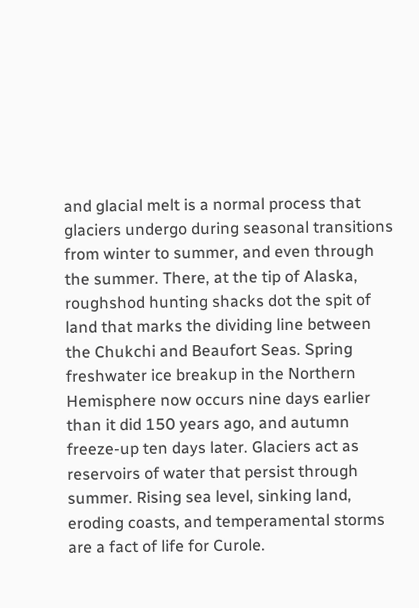and glacial melt is a normal process that glaciers undergo during seasonal transitions from winter to summer, and even through the summer. There, at the tip of Alaska, roughshod hunting shacks dot the spit of land that marks the dividing line between the Chukchi and Beaufort Seas. Spring freshwater ice breakup in the Northern Hemisphere now occurs nine days earlier than it did 150 years ago, and autumn freeze-up ten days later. Glaciers act as reservoirs of water that persist through summer. Rising sea level, sinking land, eroding coasts, and temperamental storms are a fact of life for Curole.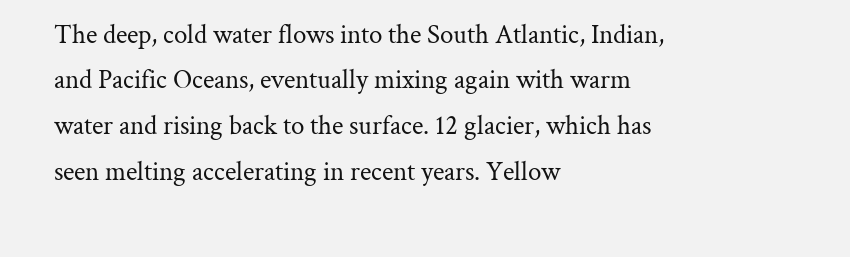The deep, cold water flows into the South Atlantic, Indian, and Pacific Oceans, eventually mixing again with warm water and rising back to the surface. 12 glacier, which has seen melting accelerating in recent years. Yellow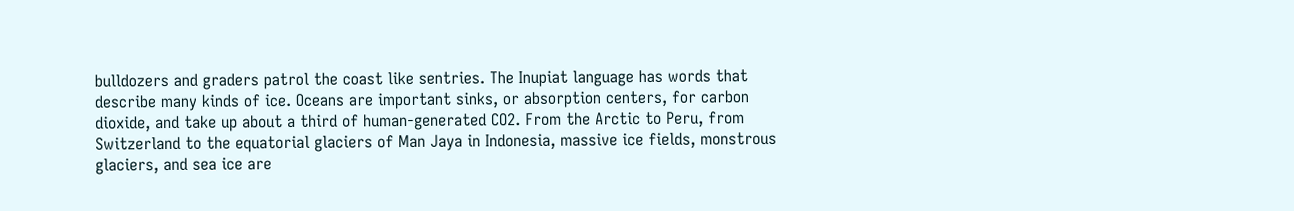bulldozers and graders patrol the coast like sentries. The Inupiat language has words that describe many kinds of ice. Oceans are important sinks, or absorption centers, for carbon dioxide, and take up about a third of human-generated CO2. From the Arctic to Peru, from Switzerland to the equatorial glaciers of Man Jaya in Indonesia, massive ice fields, monstrous glaciers, and sea ice are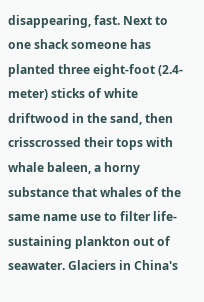disappearing, fast. Next to one shack someone has planted three eight-foot (2.4-meter) sticks of white driftwood in the sand, then crisscrossed their tops with whale baleen, a horny substance that whales of the same name use to filter life-sustaining plankton out of seawater. Glaciers in China's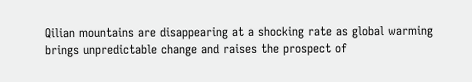Qilian mountains are disappearing at a shocking rate as global warming brings unpredictable change and raises the prospect of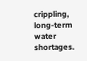crippling, long-term water shortages.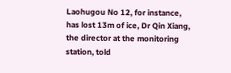Laohugou No 12, for instance, has lost 13m of ice, Dr Qin Xiang, the director at the monitoring station, told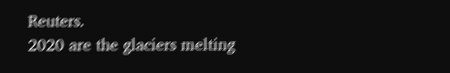Reuters.
2020 are the glaciers melting